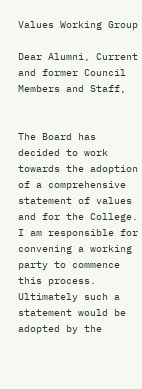Values Working Group

Dear Alumni, Current and former Council Members and Staff,


The Board has decided to work towards the adoption of a comprehensive statement of values and for the College.  I am responsible for convening a working party to commence this process.  Ultimately such a statement would be adopted by the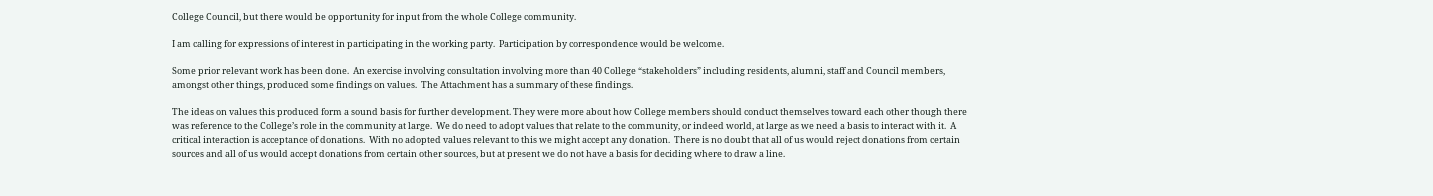College Council, but there would be opportunity for input from the whole College community.

I am calling for expressions of interest in participating in the working party.  Participation by correspondence would be welcome.

Some prior relevant work has been done.  An exercise involving consultation involving more than 40 College “stakeholders” including residents, alumni, staff and Council members, amongst other things, produced some findings on values.  The Attachment has a summary of these findings.

The ideas on values this produced form a sound basis for further development. They were more about how College members should conduct themselves toward each other though there was reference to the College’s role in the community at large.  We do need to adopt values that relate to the community, or indeed world, at large as we need a basis to interact with it.  A critical interaction is acceptance of donations.  With no adopted values relevant to this we might accept any donation.  There is no doubt that all of us would reject donations from certain sources and all of us would accept donations from certain other sources, but at present we do not have a basis for deciding where to draw a line.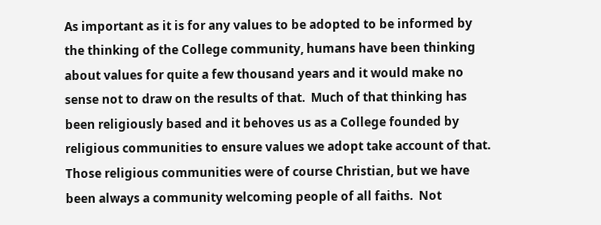As important as it is for any values to be adopted to be informed by the thinking of the College community, humans have been thinking about values for quite a few thousand years and it would make no sense not to draw on the results of that.  Much of that thinking has been religiously based and it behoves us as a College founded by religious communities to ensure values we adopt take account of that.  Those religious communities were of course Christian, but we have been always a community welcoming people of all faiths.  Not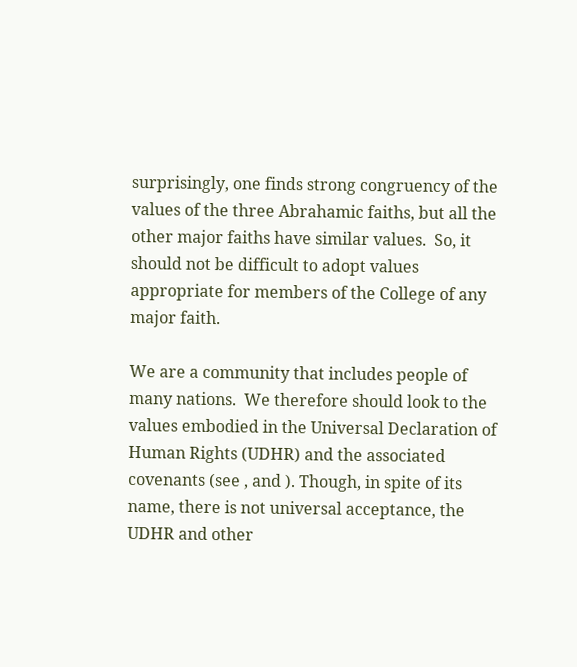surprisingly, one finds strong congruency of the values of the three Abrahamic faiths, but all the other major faiths have similar values.  So, it should not be difficult to adopt values appropriate for members of the College of any major faith.

We are a community that includes people of many nations.  We therefore should look to the values embodied in the Universal Declaration of Human Rights (UDHR) and the associated covenants (see , and ). Though, in spite of its name, there is not universal acceptance, the UDHR and other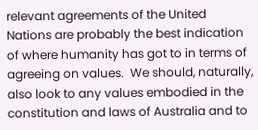relevant agreements of the United Nations are probably the best indication of where humanity has got to in terms of agreeing on values.  We should, naturally, also look to any values embodied in the constitution and laws of Australia and to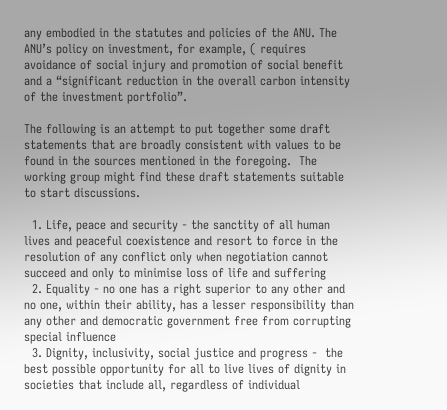any embodied in the statutes and policies of the ANU. The ANU’s policy on investment, for example, ( requires avoidance of social injury and promotion of social benefit and a “significant reduction in the overall carbon intensity of the investment portfolio”.

The following is an attempt to put together some draft statements that are broadly consistent with values to be found in the sources mentioned in the foregoing.  The working group might find these draft statements suitable to start discussions.

  1. Life, peace and security - the sanctity of all human lives and peaceful coexistence and resort to force in the resolution of any conflict only when negotiation cannot succeed and only to minimise loss of life and suffering
  2. Equality - no one has a right superior to any other and no one, within their ability, has a lesser responsibility than any other and democratic government free from corrupting special influence
  3. Dignity, inclusivity, social justice and progress -  the best possible opportunity for all to live lives of dignity in societies that include all, regardless of individual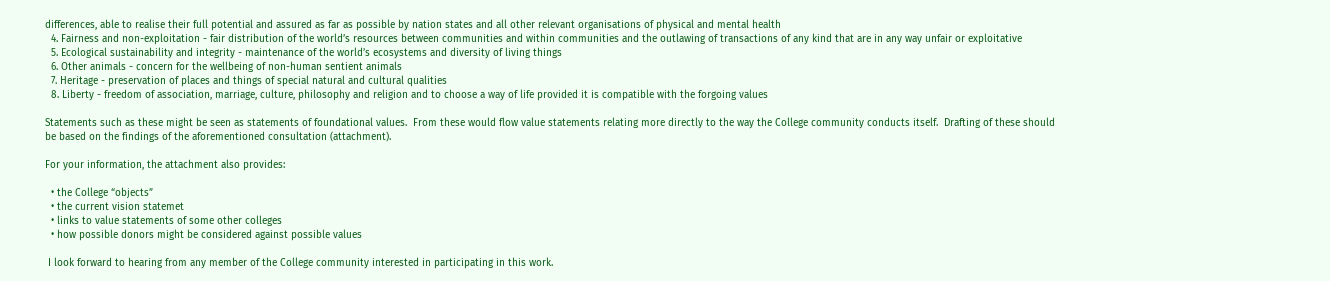differences, able to realise their full potential and assured as far as possible by nation states and all other relevant organisations of physical and mental health
  4. Fairness and non-exploitation - fair distribution of the world’s resources between communities and within communities and the outlawing of transactions of any kind that are in any way unfair or exploitative
  5. Ecological sustainability and integrity - maintenance of the world’s ecosystems and diversity of living things
  6. Other animals - concern for the wellbeing of non-human sentient animals
  7. Heritage - preservation of places and things of special natural and cultural qualities
  8. Liberty - freedom of association, marriage, culture, philosophy and religion and to choose a way of life provided it is compatible with the forgoing values

Statements such as these might be seen as statements of foundational values.  From these would flow value statements relating more directly to the way the College community conducts itself.  Drafting of these should be based on the findings of the aforementioned consultation (attachment).

For your information, the attachment also provides:

  • the College “objects”
  • the current vision statemet
  • links to value statements of some other colleges
  • how possible donors might be considered against possible values

 I look forward to hearing from any member of the College community interested in participating in this work.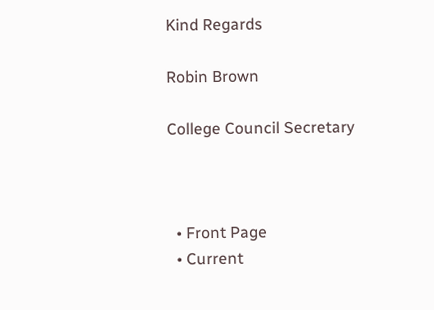Kind Regards

Robin Brown

College Council Secretary



  • Front Page
  • Current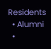Residents
  • Alumni
  •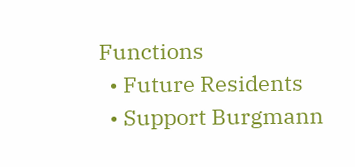Functions
  • Future Residents
  • Support Burgmann